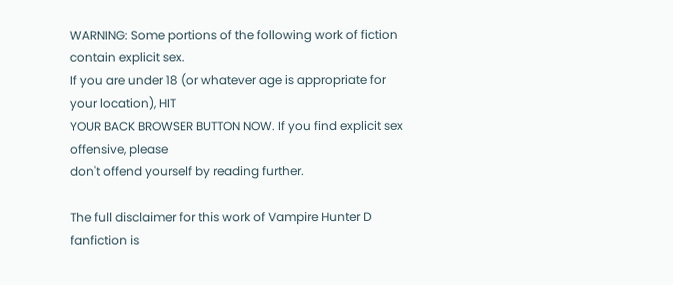WARNING: Some portions of the following work of fiction contain explicit sex.
If you are under 18 (or whatever age is appropriate for your location), HIT
YOUR BACK BROWSER BUTTON NOW. If you find explicit sex offensive, please
don't offend yourself by reading further.

The full disclaimer for this work of Vampire Hunter D fanfiction is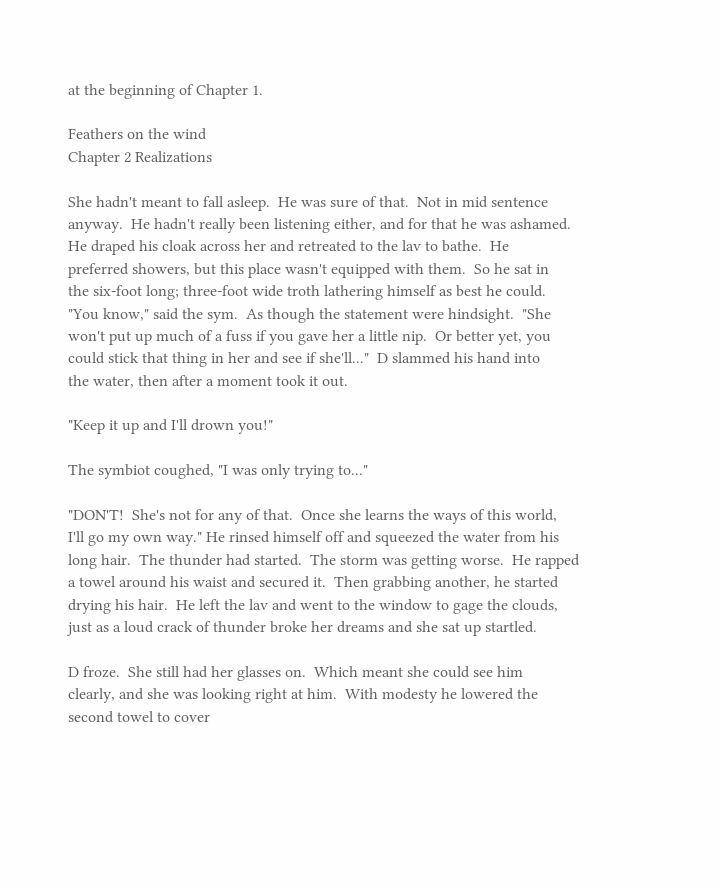at the beginning of Chapter 1.

Feathers on the wind
Chapter 2 Realizations

She hadn't meant to fall asleep.  He was sure of that.  Not in mid sentence
anyway.  He hadn't really been listening either, and for that he was ashamed.
He draped his cloak across her and retreated to the lav to bathe.  He
preferred showers, but this place wasn't equipped with them.  So he sat in
the six-foot long; three-foot wide troth lathering himself as best he could.
"You know," said the sym.  As though the statement were hindsight.  "She
won't put up much of a fuss if you gave her a little nip.  Or better yet, you
could stick that thing in her and see if she'll..."  D slammed his hand into
the water, then after a moment took it out.

"Keep it up and I'll drown you!"

The symbiot coughed, "I was only trying to..."

"DON'T!  She's not for any of that.  Once she learns the ways of this world,
I'll go my own way." He rinsed himself off and squeezed the water from his
long hair.  The thunder had started.  The storm was getting worse.  He rapped
a towel around his waist and secured it.  Then grabbing another, he started
drying his hair.  He left the lav and went to the window to gage the clouds,
just as a loud crack of thunder broke her dreams and she sat up startled.

D froze.  She still had her glasses on.  Which meant she could see him
clearly, and she was looking right at him.  With modesty he lowered the
second towel to cover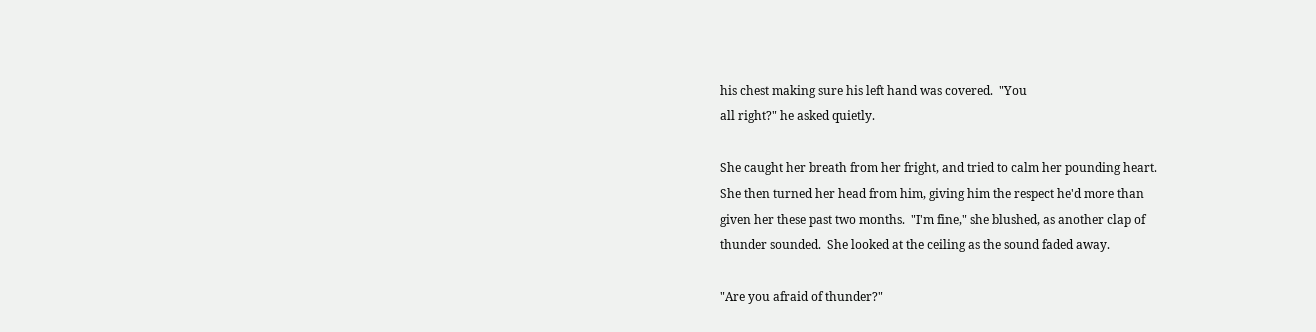his chest making sure his left hand was covered.  "You
all right?" he asked quietly.

She caught her breath from her fright, and tried to calm her pounding heart.
She then turned her head from him, giving him the respect he'd more than
given her these past two months.  "I'm fine," she blushed, as another clap of
thunder sounded.  She looked at the ceiling as the sound faded away.

"Are you afraid of thunder?"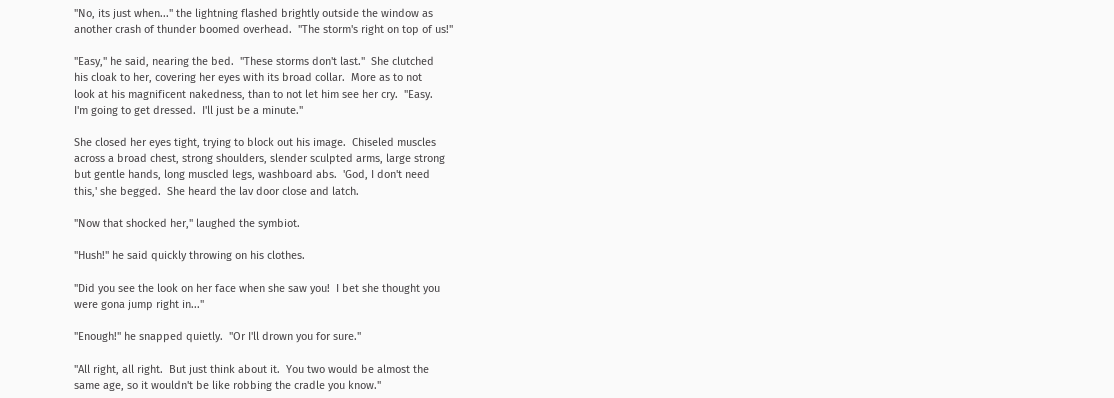"No, its just when..." the lightning flashed brightly outside the window as
another crash of thunder boomed overhead.  "The storm's right on top of us!"

"Easy," he said, nearing the bed.  "These storms don't last."  She clutched
his cloak to her, covering her eyes with its broad collar.  More as to not
look at his magnificent nakedness, than to not let him see her cry.  "Easy.
I'm going to get dressed.  I'll just be a minute."

She closed her eyes tight, trying to block out his image.  Chiseled muscles
across a broad chest, strong shoulders, slender sculpted arms, large strong
but gentle hands, long muscled legs, washboard abs.  'God, I don't need
this,' she begged.  She heard the lav door close and latch.

"Now that shocked her," laughed the symbiot.

"Hush!" he said quickly throwing on his clothes.

"Did you see the look on her face when she saw you!  I bet she thought you
were gona jump right in..."

"Enough!" he snapped quietly.  "Or I'll drown you for sure."

"All right, all right.  But just think about it.  You two would be almost the
same age, so it wouldn't be like robbing the cradle you know."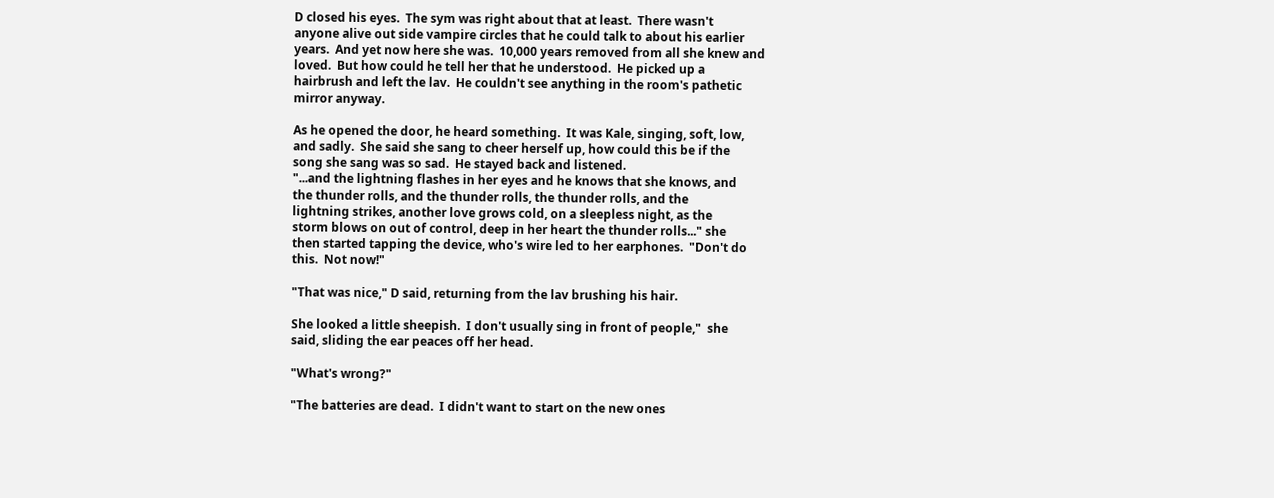D closed his eyes.  The sym was right about that at least.  There wasn't
anyone alive out side vampire circles that he could talk to about his earlier
years.  And yet now here she was.  10,000 years removed from all she knew and
loved.  But how could he tell her that he understood.  He picked up a
hairbrush and left the lav.  He couldn't see anything in the room's pathetic
mirror anyway.

As he opened the door, he heard something.  It was Kale, singing, soft, low,
and sadly.  She said she sang to cheer herself up, how could this be if the
song she sang was so sad.  He stayed back and listened.
"...and the lightning flashes in her eyes and he knows that she knows, and
the thunder rolls, and the thunder rolls, the thunder rolls, and the
lightning strikes, another love grows cold, on a sleepless night, as the
storm blows on out of control, deep in her heart the thunder rolls..." she
then started tapping the device, who's wire led to her earphones.  "Don't do
this.  Not now!"

"That was nice," D said, returning from the lav brushing his hair.

She looked a little sheepish.  I don't usually sing in front of people,"  she
said, sliding the ear peaces off her head.

"What's wrong?"

"The batteries are dead.  I didn't want to start on the new ones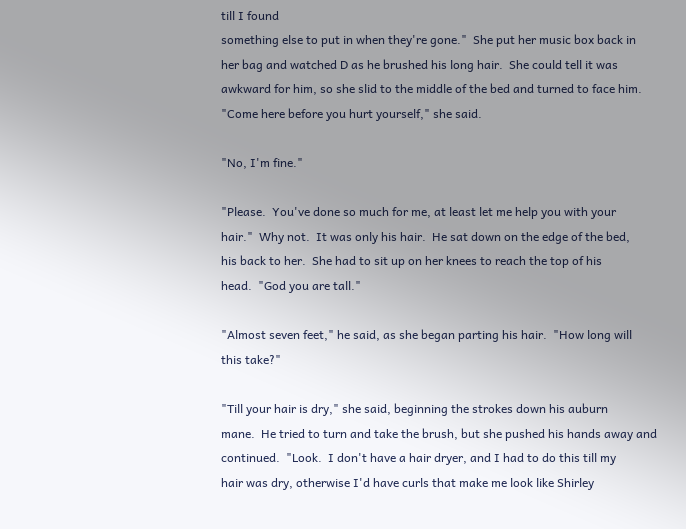till I found
something else to put in when they're gone."  She put her music box back in
her bag and watched D as he brushed his long hair.  She could tell it was
awkward for him, so she slid to the middle of the bed and turned to face him.
"Come here before you hurt yourself," she said.

"No, I'm fine."

"Please.  You've done so much for me, at least let me help you with your
hair."  Why not.  It was only his hair.  He sat down on the edge of the bed,
his back to her.  She had to sit up on her knees to reach the top of his
head.  "God you are tall."

"Almost seven feet," he said, as she began parting his hair.  "How long will
this take?"

"Till your hair is dry," she said, beginning the strokes down his auburn
mane.  He tried to turn and take the brush, but she pushed his hands away and
continued.  "Look.  I don't have a hair dryer, and I had to do this till my
hair was dry, otherwise I'd have curls that make me look like Shirley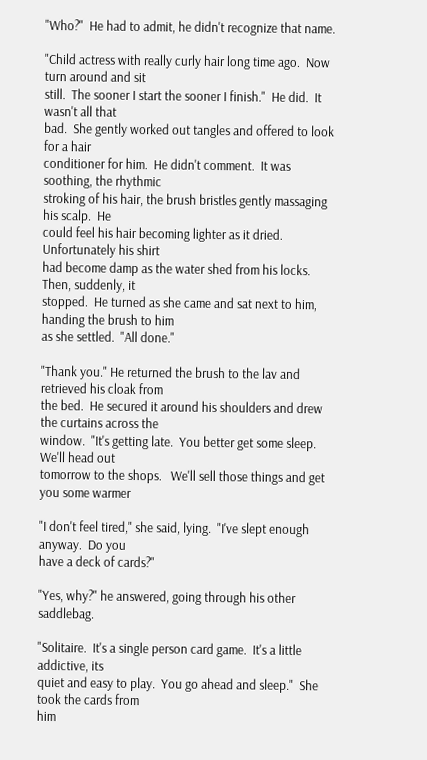"Who?"  He had to admit, he didn't recognize that name.

"Child actress with really curly hair long time ago.  Now turn around and sit
still.  The sooner I start the sooner I finish."  He did.  It wasn't all that
bad.  She gently worked out tangles and offered to look for a hair
conditioner for him.  He didn't comment.  It was soothing, the rhythmic
stroking of his hair, the brush bristles gently massaging his scalp.  He
could feel his hair becoming lighter as it dried.  Unfortunately his shirt
had become damp as the water shed from his locks.  Then, suddenly, it
stopped.  He turned as she came and sat next to him, handing the brush to him
as she settled.  "All done."

"Thank you." He returned the brush to the lav and retrieved his cloak from
the bed.  He secured it around his shoulders and drew the curtains across the
window.  "It's getting late.  You better get some sleep.  We'll head out
tomorrow to the shops.   We'll sell those things and get you some warmer

"I don't feel tired," she said, lying.  "I've slept enough anyway.  Do you
have a deck of cards?"

"Yes, why?" he answered, going through his other saddlebag.

"Solitaire.  It's a single person card game.  It's a little addictive, its
quiet and easy to play.  You go ahead and sleep."  She took the cards from
him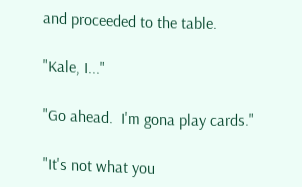and proceeded to the table.

"Kale, I..."

"Go ahead.  I'm gona play cards."

"It's not what you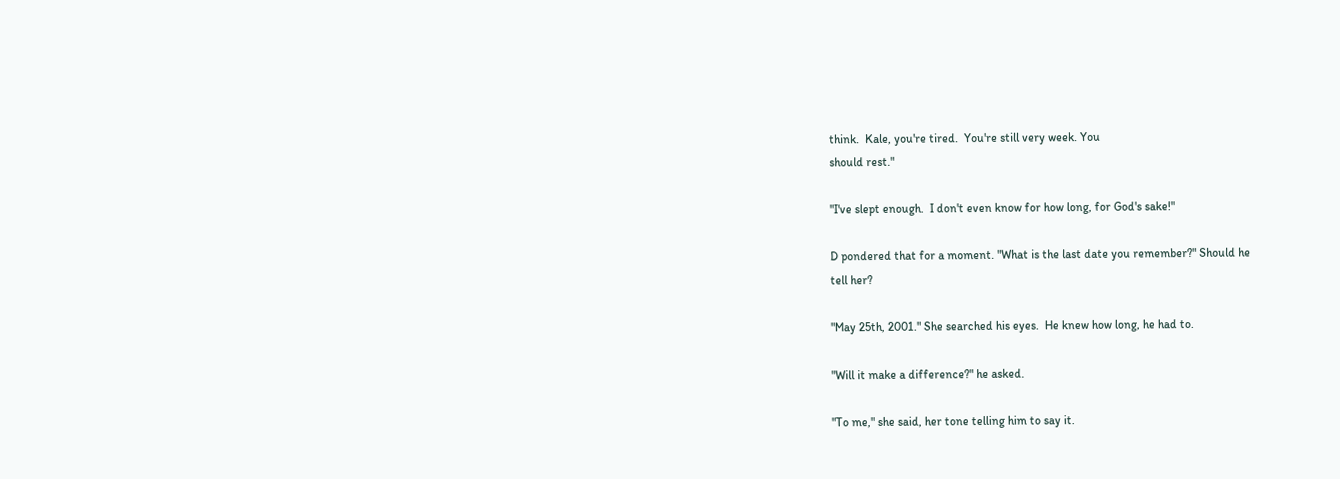think.  Kale, you're tired.  You're still very week. You
should rest."

"I've slept enough.  I don't even know for how long, for God's sake!"

D pondered that for a moment. "What is the last date you remember?" Should he
tell her?

"May 25th, 2001." She searched his eyes.  He knew how long, he had to.

"Will it make a difference?" he asked.

"To me," she said, her tone telling him to say it.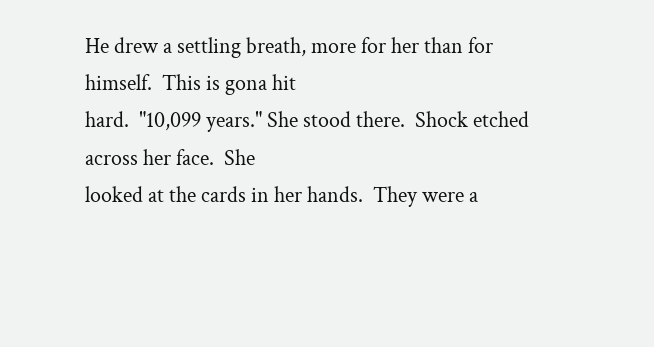He drew a settling breath, more for her than for himself.  This is gona hit
hard.  "10,099 years." She stood there.  Shock etched across her face.  She
looked at the cards in her hands.  They were a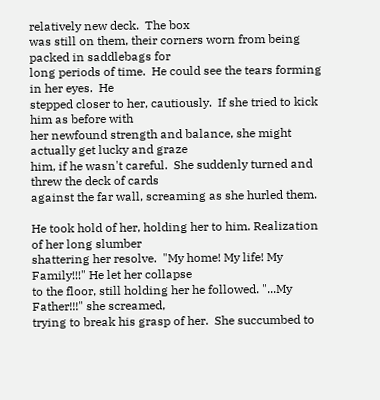relatively new deck.  The box
was still on them, their corners worn from being packed in saddlebags for
long periods of time.  He could see the tears forming in her eyes.  He
stepped closer to her, cautiously.  If she tried to kick him as before with
her newfound strength and balance, she might actually get lucky and graze
him, if he wasn't careful.  She suddenly turned and threw the deck of cards
against the far wall, screaming as she hurled them.

He took hold of her, holding her to him. Realization of her long slumber
shattering her resolve.  "My home! My life! My Family!!!" He let her collapse
to the floor, still holding her he followed. "...My Father!!!" she screamed,
trying to break his grasp of her.  She succumbed to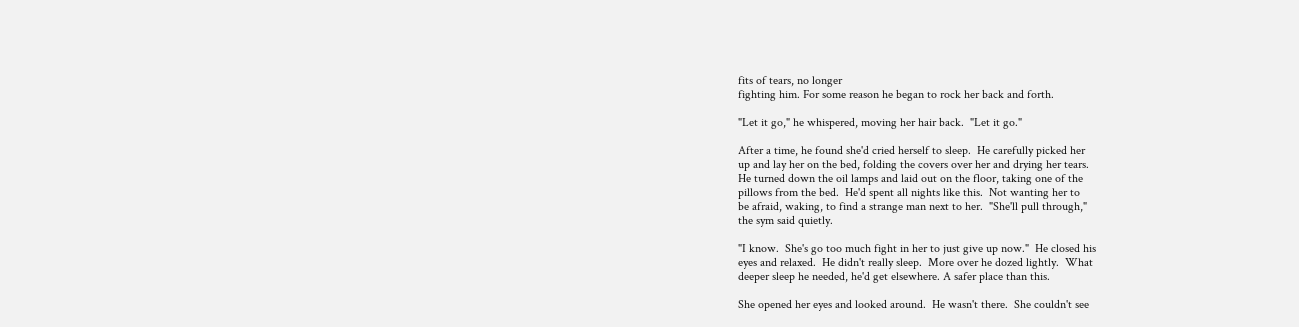fits of tears, no longer
fighting him. For some reason he began to rock her back and forth.

"Let it go," he whispered, moving her hair back.  "Let it go."

After a time, he found she'd cried herself to sleep.  He carefully picked her
up and lay her on the bed, folding the covers over her and drying her tears.
He turned down the oil lamps and laid out on the floor, taking one of the
pillows from the bed.  He'd spent all nights like this.  Not wanting her to
be afraid, waking, to find a strange man next to her.  "She'll pull through,"
the sym said quietly.

"I know.  She's go too much fight in her to just give up now."  He closed his
eyes and relaxed.  He didn't really sleep.  More over he dozed lightly.  What
deeper sleep he needed, he'd get elsewhere. A safer place than this.

She opened her eyes and looked around.  He wasn't there.  She couldn't see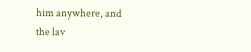him anywhere, and the lav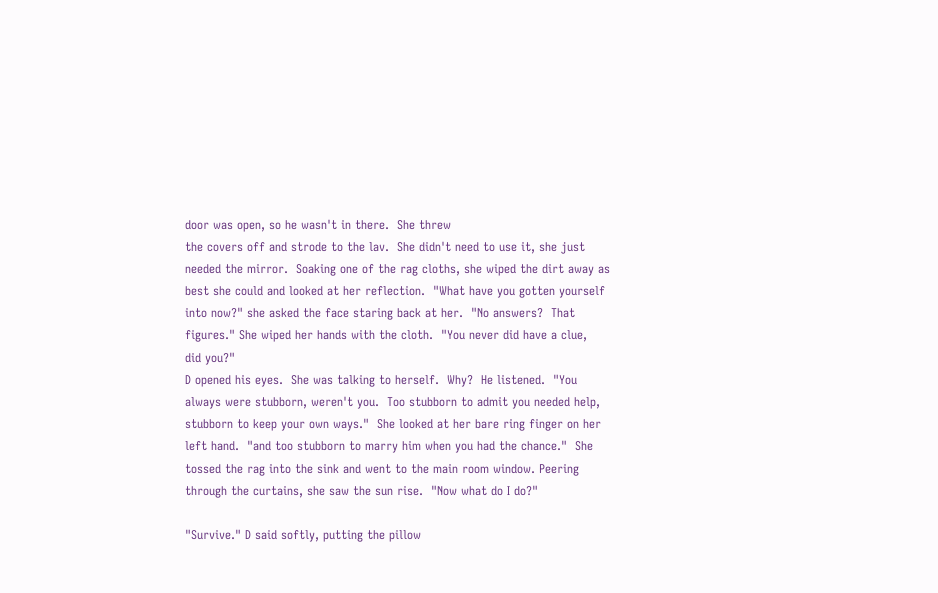door was open, so he wasn't in there.  She threw
the covers off and strode to the lav.  She didn't need to use it, she just
needed the mirror.  Soaking one of the rag cloths, she wiped the dirt away as
best she could and looked at her reflection.  "What have you gotten yourself
into now?" she asked the face staring back at her.  "No answers?  That
figures." She wiped her hands with the cloth.  "You never did have a clue,
did you?"
D opened his eyes.  She was talking to herself.  Why?  He listened.  "You
always were stubborn, weren't you.  Too stubborn to admit you needed help,
stubborn to keep your own ways."  She looked at her bare ring finger on her
left hand.  "and too stubborn to marry him when you had the chance."  She
tossed the rag into the sink and went to the main room window. Peering
through the curtains, she saw the sun rise.  "Now what do I do?"

"Survive." D said softly, putting the pillow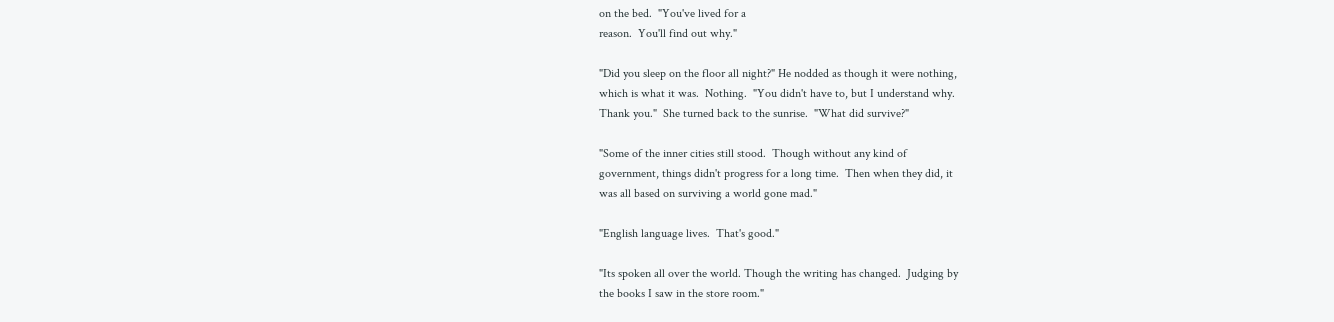on the bed.  "You've lived for a
reason.  You'll find out why."

"Did you sleep on the floor all night?" He nodded as though it were nothing,
which is what it was.  Nothing.  "You didn't have to, but I understand why.
Thank you."  She turned back to the sunrise.  "What did survive?"

"Some of the inner cities still stood.  Though without any kind of
government, things didn't progress for a long time.  Then when they did, it
was all based on surviving a world gone mad."

"English language lives.  That's good."

"Its spoken all over the world. Though the writing has changed.  Judging by
the books I saw in the store room."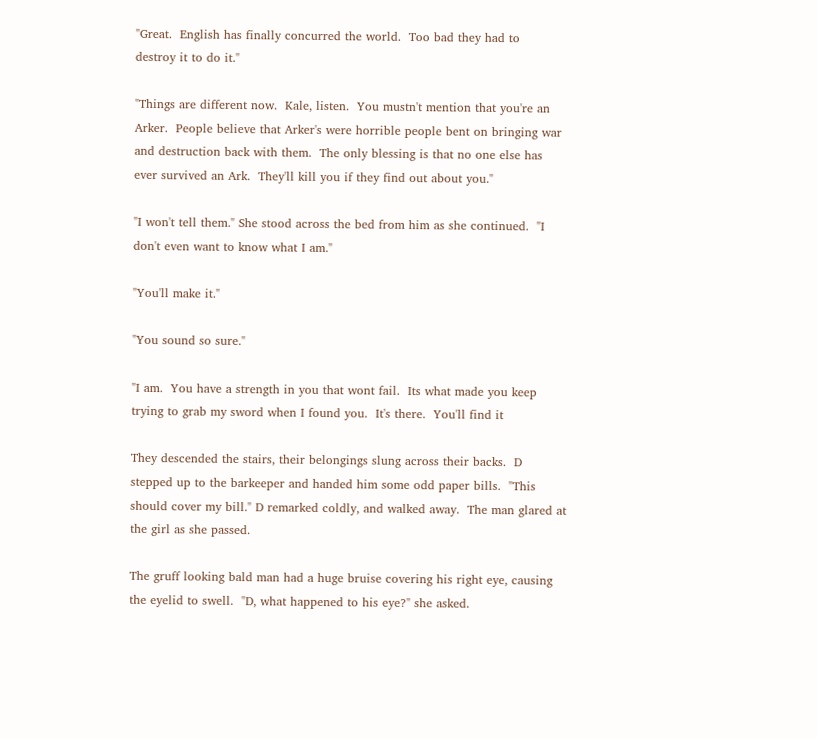"Great.  English has finally concurred the world.  Too bad they had to
destroy it to do it."

"Things are different now.  Kale, listen.  You mustn't mention that you're an
Arker.  People believe that Arker's were horrible people bent on bringing war
and destruction back with them.  The only blessing is that no one else has
ever survived an Ark.  They'll kill you if they find out about you."

"I won't tell them." She stood across the bed from him as she continued.  "I
don't even want to know what I am."

"You'll make it."

"You sound so sure."

"I am.  You have a strength in you that wont fail.  Its what made you keep
trying to grab my sword when I found you.  It's there.  You'll find it

They descended the stairs, their belongings slung across their backs.  D
stepped up to the barkeeper and handed him some odd paper bills.  "This
should cover my bill." D remarked coldly, and walked away.  The man glared at
the girl as she passed.

The gruff looking bald man had a huge bruise covering his right eye, causing
the eyelid to swell.  "D, what happened to his eye?" she asked.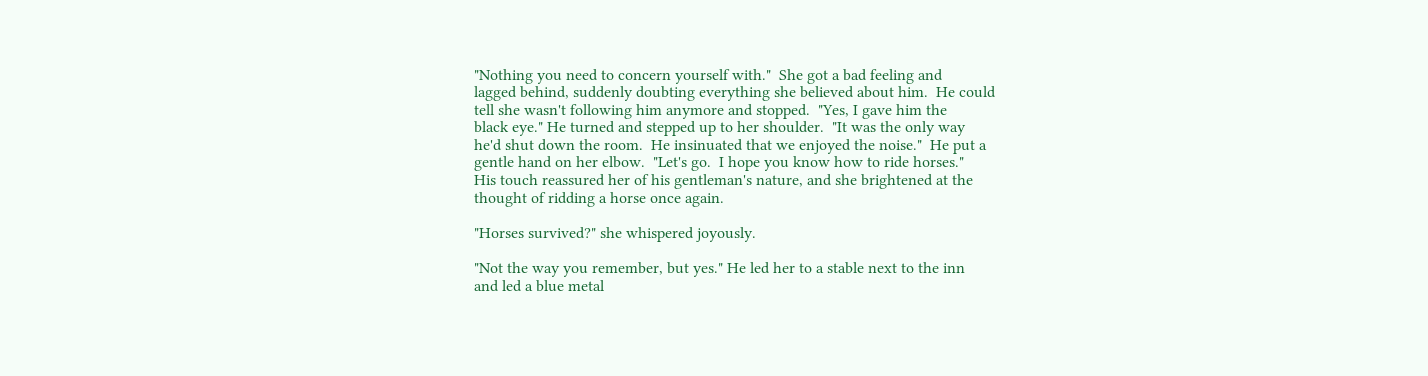"Nothing you need to concern yourself with."  She got a bad feeling and
lagged behind, suddenly doubting everything she believed about him.  He could
tell she wasn't following him anymore and stopped.  "Yes, I gave him the
black eye." He turned and stepped up to her shoulder.  "It was the only way
he'd shut down the room.  He insinuated that we enjoyed the noise."  He put a
gentle hand on her elbow.  "Let's go.  I hope you know how to ride horses."
His touch reassured her of his gentleman's nature, and she brightened at the
thought of ridding a horse once again.

"Horses survived?" she whispered joyously.

"Not the way you remember, but yes." He led her to a stable next to the inn
and led a blue metal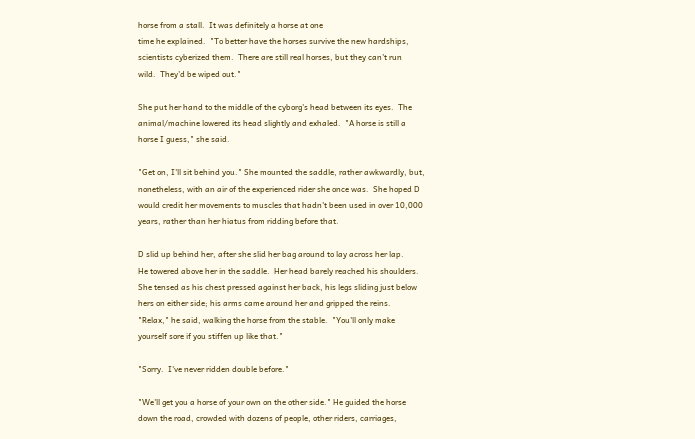horse from a stall.  It was definitely a horse at one
time he explained.  "To better have the horses survive the new hardships,
scientists cyberized them.  There are still real horses, but they can't run
wild.  They'd be wiped out."

She put her hand to the middle of the cyborg's head between its eyes.  The
animal/machine lowered its head slightly and exhaled.  "A horse is still a
horse I guess," she said.

"Get on, I'll sit behind you." She mounted the saddle, rather awkwardly, but,
nonetheless, with an air of the experienced rider she once was.  She hoped D
would credit her movements to muscles that hadn't been used in over 10,000
years, rather than her hiatus from ridding before that.

D slid up behind her, after she slid her bag around to lay across her lap.
He towered above her in the saddle.  Her head barely reached his shoulders.
She tensed as his chest pressed against her back, his legs sliding just below
hers on either side; his arms came around her and gripped the reins.
"Relax," he said, walking the horse from the stable.  "You'll only make
yourself sore if you stiffen up like that."

"Sorry.  I've never ridden double before."

"We'll get you a horse of your own on the other side." He guided the horse
down the road, crowded with dozens of people, other riders, carriages,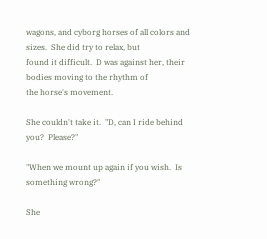wagons, and cyborg horses of all colors and sizes.  She did try to relax, but
found it difficult.  D was against her, their bodies moving to the rhythm of
the horse's movement.

She couldn't take it.  "D, can I ride behind you?  Please?"

"When we mount up again if you wish.  Is something wrong?"

She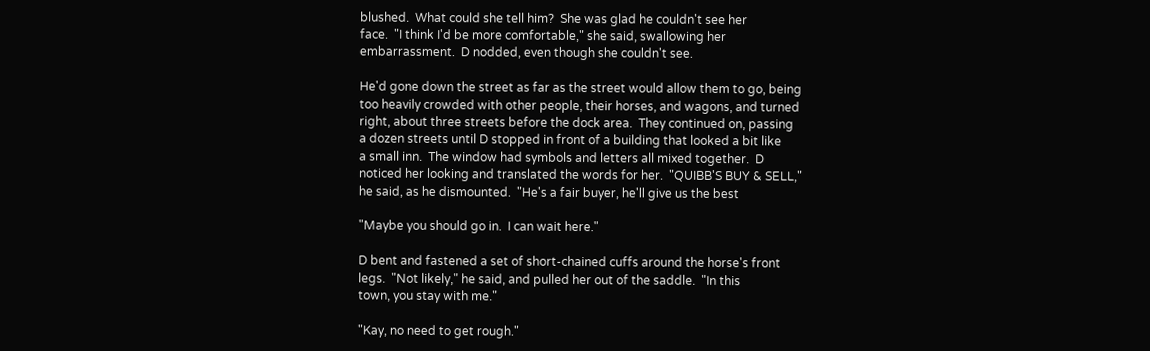blushed.  What could she tell him?  She was glad he couldn't see her
face.  "I think I'd be more comfortable," she said, swallowing her
embarrassment.  D nodded, even though she couldn't see.

He'd gone down the street as far as the street would allow them to go, being
too heavily crowded with other people, their horses, and wagons, and turned
right, about three streets before the dock area.  They continued on, passing
a dozen streets until D stopped in front of a building that looked a bit like
a small inn.  The window had symbols and letters all mixed together.  D
noticed her looking and translated the words for her.  "QUIBB'S BUY & SELL,"
he said, as he dismounted.  "He's a fair buyer, he'll give us the best

"Maybe you should go in.  I can wait here."

D bent and fastened a set of short-chained cuffs around the horse's front
legs.  "Not likely," he said, and pulled her out of the saddle.  "In this
town, you stay with me."

"Kay, no need to get rough."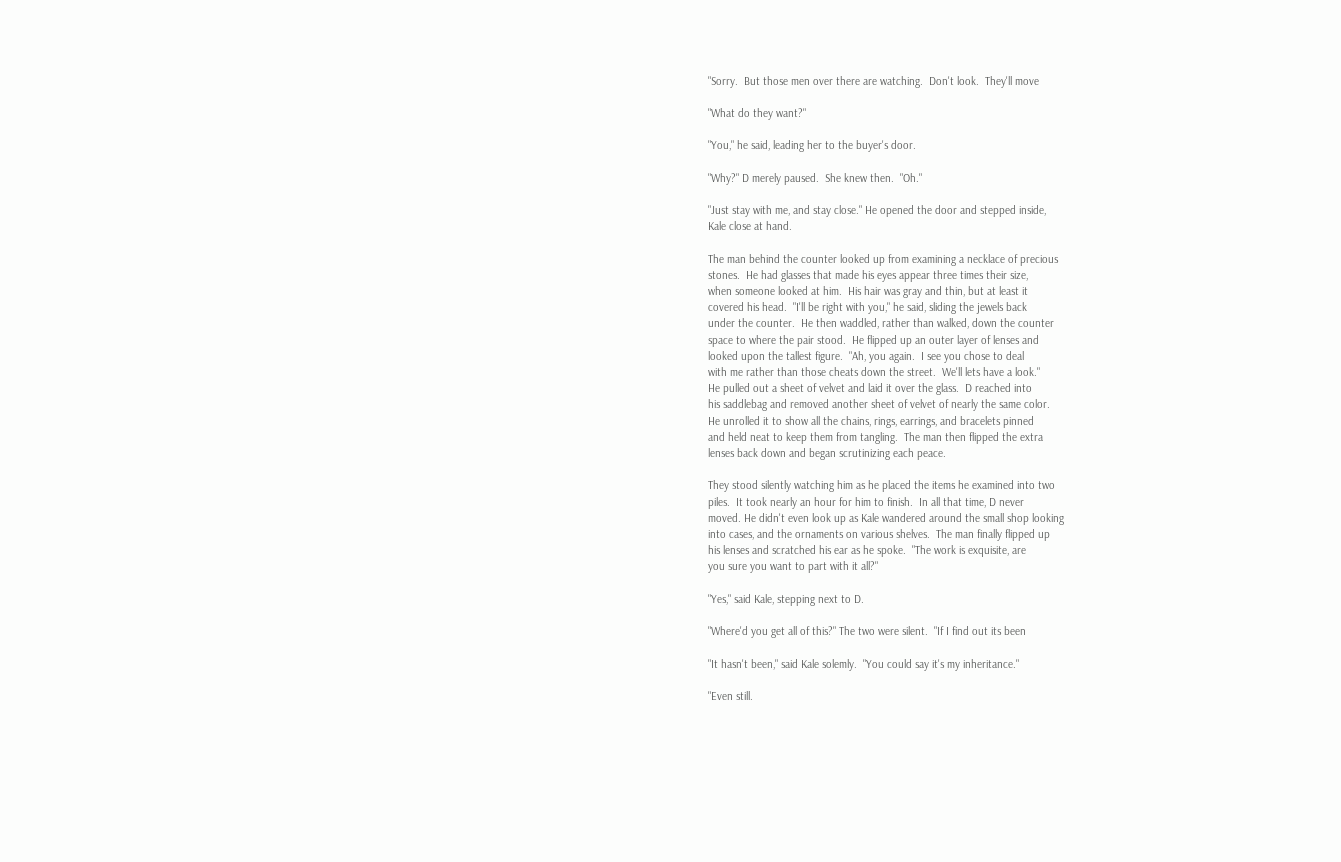"Sorry.  But those men over there are watching.  Don't look.  They'll move

"What do they want?"

"You," he said, leading her to the buyer's door.

"Why?" D merely paused.  She knew then.  "Oh."

"Just stay with me, and stay close." He opened the door and stepped inside,
Kale close at hand.

The man behind the counter looked up from examining a necklace of precious
stones.  He had glasses that made his eyes appear three times their size,
when someone looked at him.  His hair was gray and thin, but at least it
covered his head.  "I'll be right with you," he said, sliding the jewels back
under the counter.  He then waddled, rather than walked, down the counter
space to where the pair stood.  He flipped up an outer layer of lenses and
looked upon the tallest figure.  "Ah, you again.  I see you chose to deal
with me rather than those cheats down the street.  We'll lets have a look."
He pulled out a sheet of velvet and laid it over the glass.  D reached into
his saddlebag and removed another sheet of velvet of nearly the same color.
He unrolled it to show all the chains, rings, earrings, and bracelets pinned
and held neat to keep them from tangling.  The man then flipped the extra
lenses back down and began scrutinizing each peace.

They stood silently watching him as he placed the items he examined into two
piles.  It took nearly an hour for him to finish.  In all that time, D never
moved. He didn't even look up as Kale wandered around the small shop looking
into cases, and the ornaments on various shelves.  The man finally flipped up
his lenses and scratched his ear as he spoke.  "The work is exquisite, are
you sure you want to part with it all?"

"Yes," said Kale, stepping next to D.

"Where'd you get all of this?" The two were silent.  "If I find out its been

"It hasn't been," said Kale solemly.  "You could say it's my inheritance."

"Even still.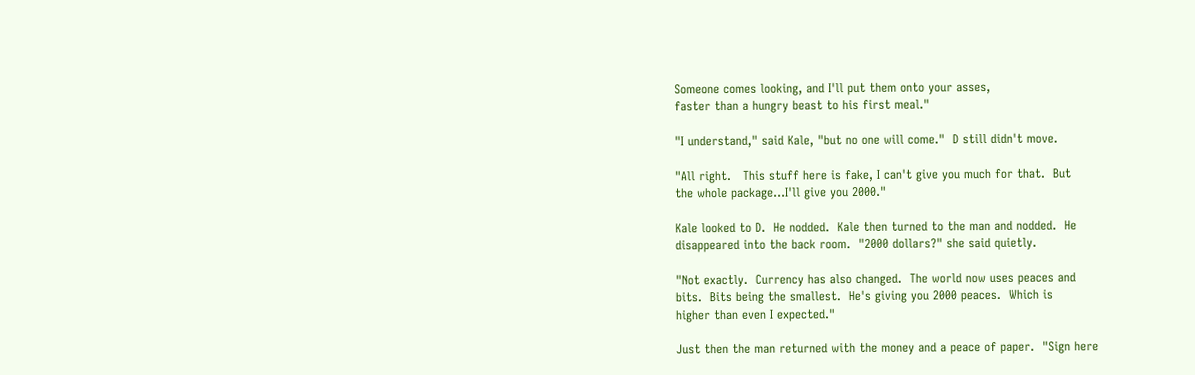Someone comes looking, and I'll put them onto your asses,
faster than a hungry beast to his first meal."

"I understand," said Kale, "but no one will come."  D still didn't move.

"All right.   This stuff here is fake, I can't give you much for that.  But
the whole package...I'll give you 2000."

Kale looked to D.  He nodded.  Kale then turned to the man and nodded.  He
disappeared into the back room.  "2000 dollars?" she said quietly.

"Not exactly.  Currency has also changed.  The world now uses peaces and
bits.  Bits being the smallest.  He's giving you 2000 peaces.  Which is
higher than even I expected."

Just then the man returned with the money and a peace of paper.  "Sign here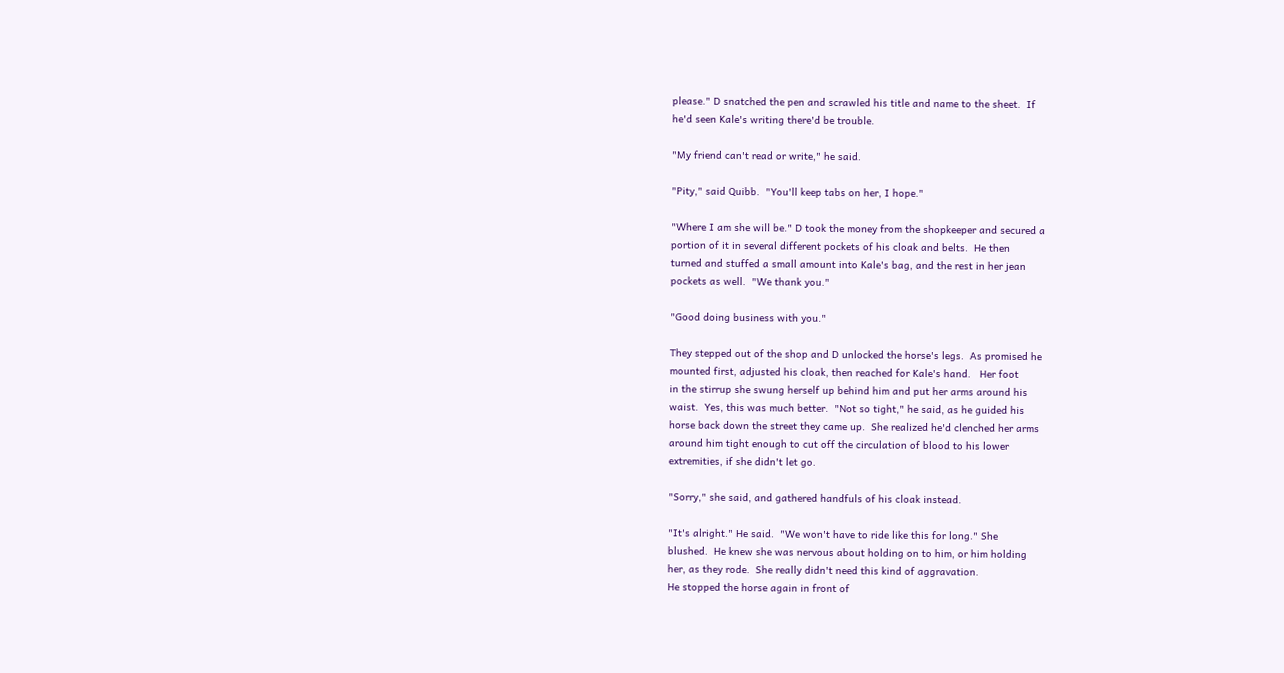please." D snatched the pen and scrawled his title and name to the sheet.  If
he'd seen Kale's writing there'd be trouble.

"My friend can't read or write," he said.

"Pity," said Quibb.  "You'll keep tabs on her, I hope."

"Where I am she will be." D took the money from the shopkeeper and secured a
portion of it in several different pockets of his cloak and belts.  He then
turned and stuffed a small amount into Kale's bag, and the rest in her jean
pockets as well.  "We thank you."

"Good doing business with you."

They stepped out of the shop and D unlocked the horse's legs.  As promised he
mounted first, adjusted his cloak, then reached for Kale's hand.   Her foot
in the stirrup she swung herself up behind him and put her arms around his
waist.  Yes, this was much better.  "Not so tight," he said, as he guided his
horse back down the street they came up.  She realized he'd clenched her arms
around him tight enough to cut off the circulation of blood to his lower
extremities, if she didn't let go.

"Sorry," she said, and gathered handfuls of his cloak instead.

"It's alright." He said.  "We won't have to ride like this for long." She
blushed.  He knew she was nervous about holding on to him, or him holding
her, as they rode.  She really didn't need this kind of aggravation.
He stopped the horse again in front of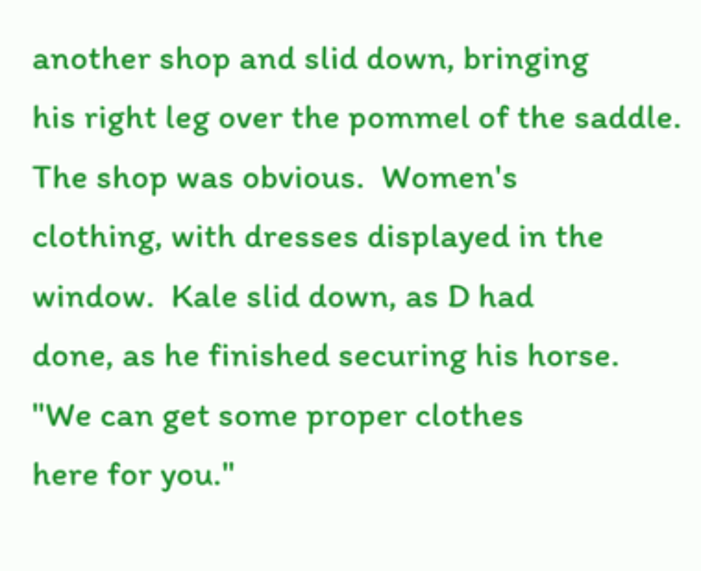another shop and slid down, bringing
his right leg over the pommel of the saddle.  The shop was obvious.  Women's
clothing, with dresses displayed in the window.  Kale slid down, as D had
done, as he finished securing his horse.  "We can get some proper clothes
here for you."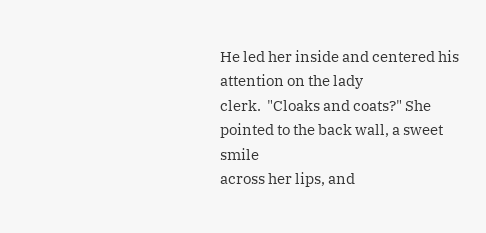He led her inside and centered his attention on the lady
clerk.  "Cloaks and coats?" She pointed to the back wall, a sweet smile
across her lips, and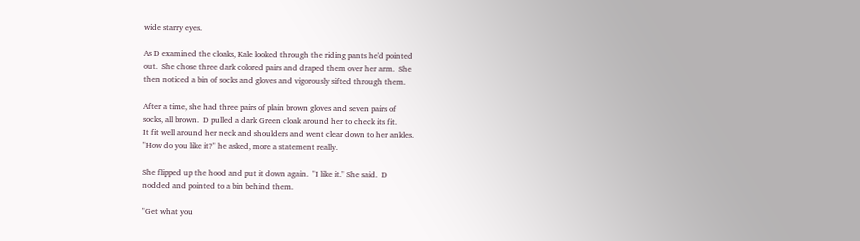wide starry eyes.

As D examined the cloaks, Kale looked through the riding pants he'd pointed
out.  She chose three dark colored pairs and draped them over her arm.  She
then noticed a bin of socks and gloves and vigorously sifted through them.

After a time, she had three pairs of plain brown gloves and seven pairs of
socks, all brown.  D pulled a dark Green cloak around her to check its fit.
It fit well around her neck and shoulders and went clear down to her ankles.
"How do you like it?" he asked, more a statement really.

She flipped up the hood and put it down again.  "I like it." She said.  D
nodded and pointed to a bin behind them.

"Get what you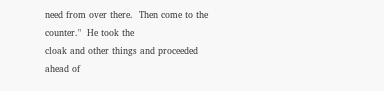need from over there.  Then come to the counter."  He took the
cloak and other things and proceeded ahead of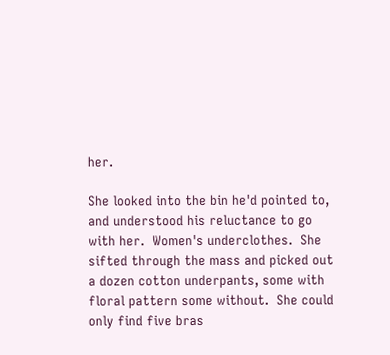her.

She looked into the bin he'd pointed to, and understood his reluctance to go
with her.  Women's underclothes.  She sifted through the mass and picked out
a dozen cotton underpants, some with floral pattern some without.  She could
only find five bras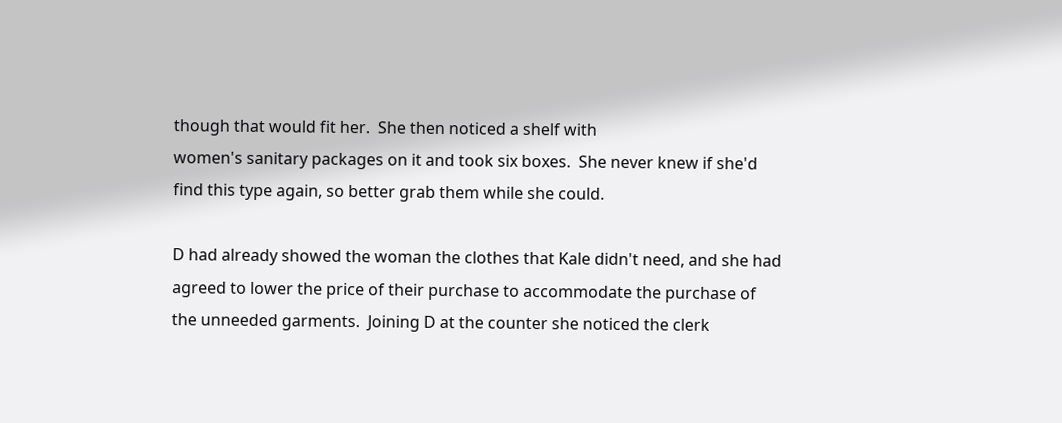though that would fit her.  She then noticed a shelf with
women's sanitary packages on it and took six boxes.  She never knew if she'd
find this type again, so better grab them while she could.

D had already showed the woman the clothes that Kale didn't need, and she had
agreed to lower the price of their purchase to accommodate the purchase of
the unneeded garments.  Joining D at the counter she noticed the clerk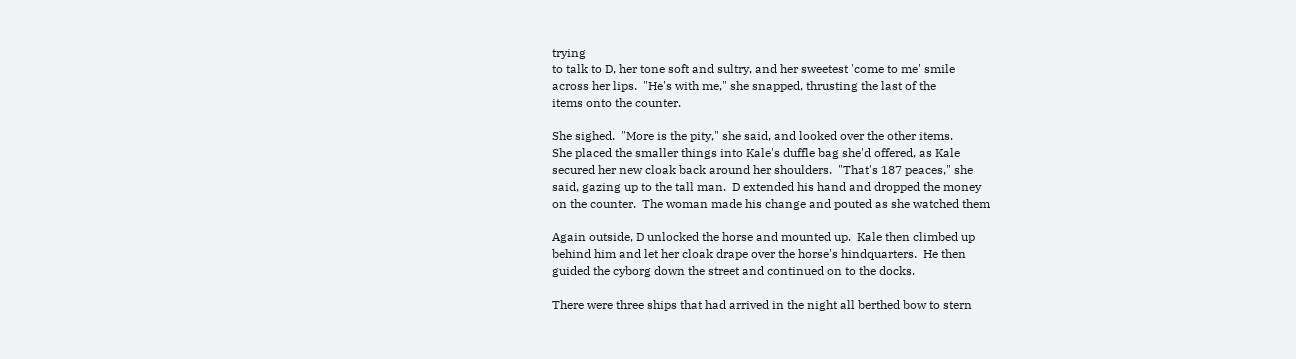trying
to talk to D, her tone soft and sultry, and her sweetest 'come to me' smile
across her lips.  "He's with me," she snapped, thrusting the last of the
items onto the counter.

She sighed.  "More is the pity," she said, and looked over the other items.
She placed the smaller things into Kale's duffle bag she'd offered, as Kale
secured her new cloak back around her shoulders.  "That's 187 peaces," she
said, gazing up to the tall man.  D extended his hand and dropped the money
on the counter.  The woman made his change and pouted as she watched them

Again outside, D unlocked the horse and mounted up.  Kale then climbed up
behind him and let her cloak drape over the horse's hindquarters.  He then
guided the cyborg down the street and continued on to the docks.

There were three ships that had arrived in the night all berthed bow to stern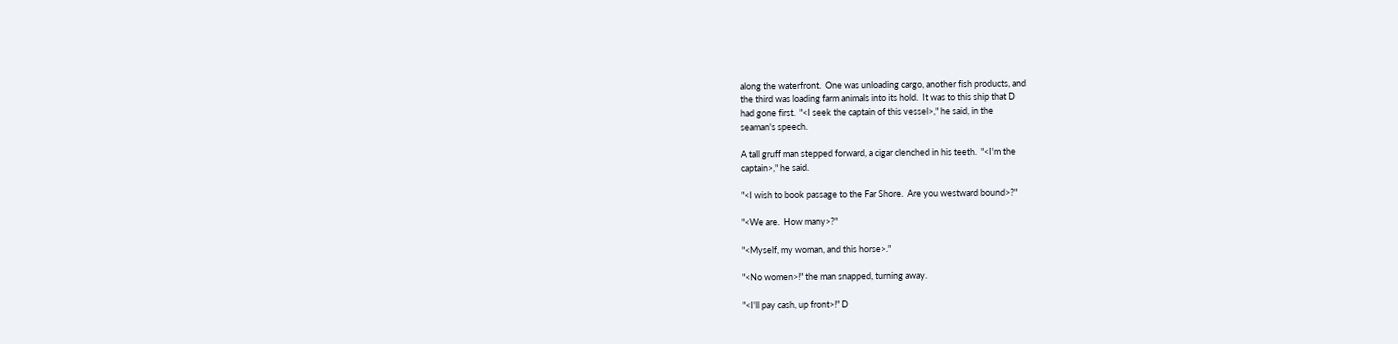along the waterfront.  One was unloading cargo, another fish products, and
the third was loading farm animals into its hold.  It was to this ship that D
had gone first.  "<I seek the captain of this vessel>," he said, in the
seaman's speech.

A tall gruff man stepped forward, a cigar clenched in his teeth.  "<I'm the
captain>," he said.

"<I wish to book passage to the Far Shore.  Are you westward bound>?"

"<We are.  How many>?"

"<Myself, my woman, and this horse>."

"<No women>!" the man snapped, turning away.

"<I'll pay cash, up front>!" D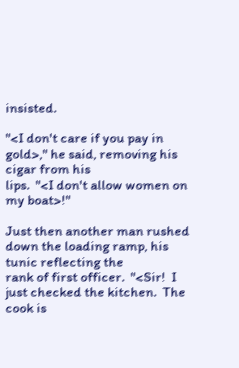insisted.

"<I don't care if you pay in gold>," he said, removing his cigar from his
lips.  "<I don't allow women on my boat>!"

Just then another man rushed down the loading ramp, his tunic reflecting the
rank of first officer.  "<Sir!  I just checked the kitchen.  The cook is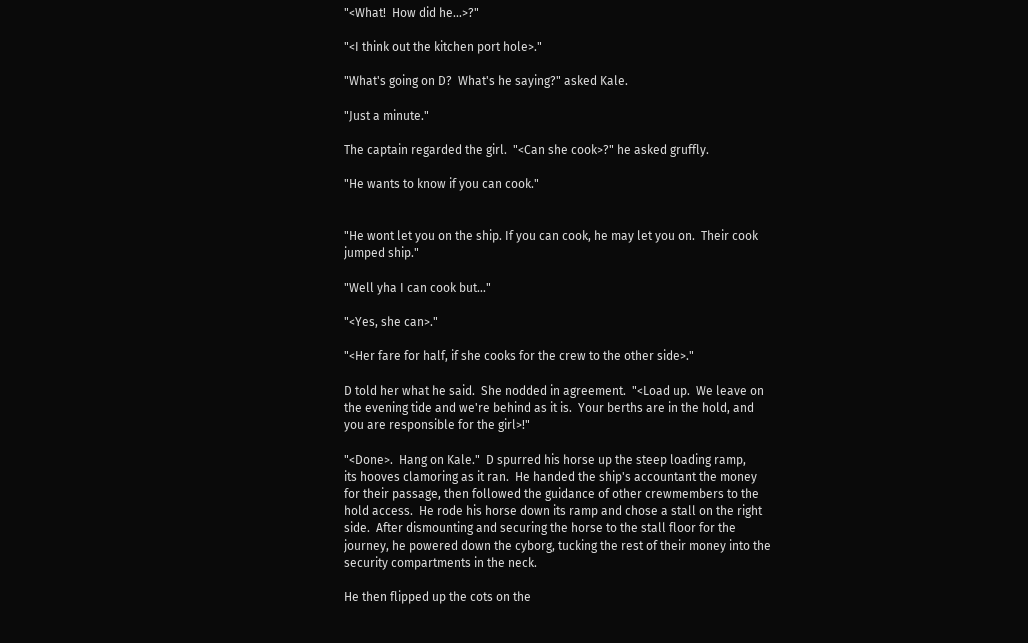"<What!  How did he...>?"

"<I think out the kitchen port hole>."

"What's going on D?  What's he saying?" asked Kale.

"Just a minute."

The captain regarded the girl.  "<Can she cook>?" he asked gruffly.

"He wants to know if you can cook."


"He wont let you on the ship. If you can cook, he may let you on.  Their cook
jumped ship."

"Well yha I can cook but..."

"<Yes, she can>."

"<Her fare for half, if she cooks for the crew to the other side>."

D told her what he said.  She nodded in agreement.  "<Load up.  We leave on
the evening tide and we're behind as it is.  Your berths are in the hold, and
you are responsible for the girl>!"

"<Done>.  Hang on Kale."  D spurred his horse up the steep loading ramp,
its hooves clamoring as it ran.  He handed the ship's accountant the money
for their passage, then followed the guidance of other crewmembers to the
hold access.  He rode his horse down its ramp and chose a stall on the right
side.  After dismounting and securing the horse to the stall floor for the
journey, he powered down the cyborg, tucking the rest of their money into the
security compartments in the neck.

He then flipped up the cots on the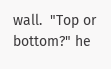wall.  "Top or bottom?" he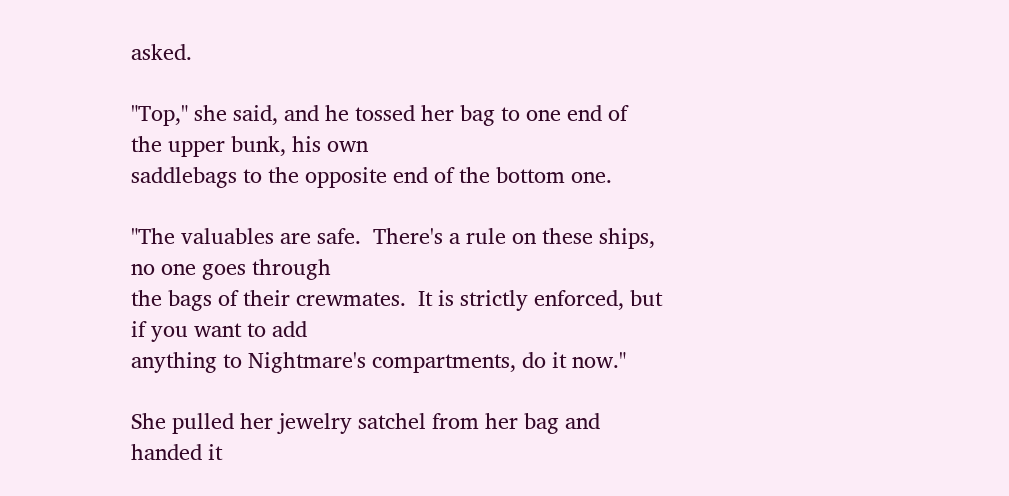asked.

"Top," she said, and he tossed her bag to one end of the upper bunk, his own
saddlebags to the opposite end of the bottom one.

"The valuables are safe.  There's a rule on these ships, no one goes through
the bags of their crewmates.  It is strictly enforced, but if you want to add
anything to Nightmare's compartments, do it now."

She pulled her jewelry satchel from her bag and handed it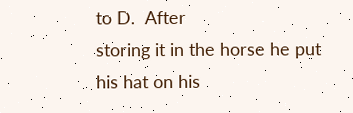to D.  After
storing it in the horse he put his hat on his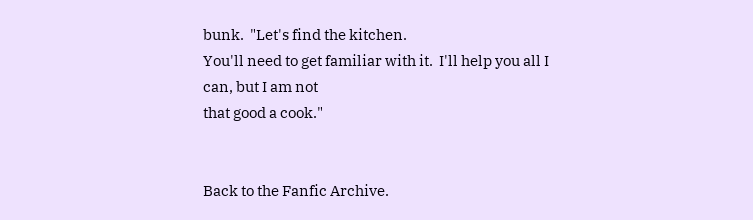bunk.  "Let's find the kitchen.
You'll need to get familiar with it.  I'll help you all I can, but I am not
that good a cook."


Back to the Fanfic Archive.